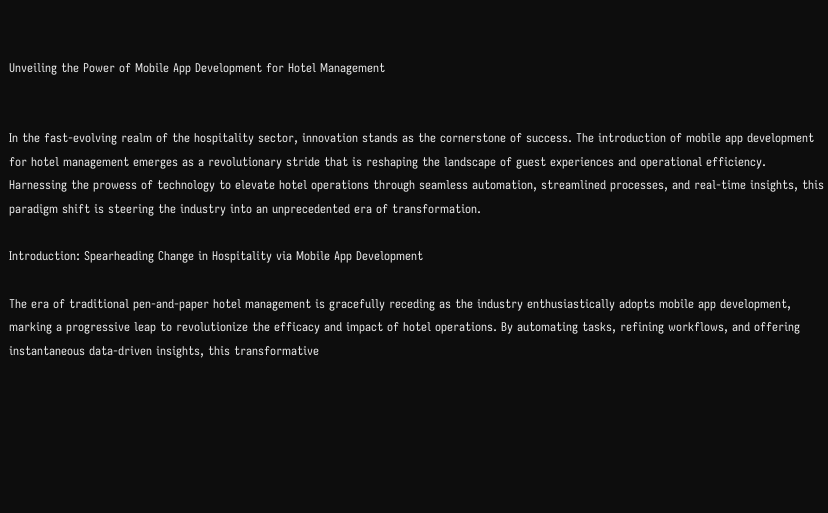Unveiling the Power of Mobile App Development for Hotel Management


In the fast-evolving realm of the hospitality sector, innovation stands as the cornerstone of success. The introduction of mobile app development for hotel management emerges as a revolutionary stride that is reshaping the landscape of guest experiences and operational efficiency. Harnessing the prowess of technology to elevate hotel operations through seamless automation, streamlined processes, and real-time insights, this paradigm shift is steering the industry into an unprecedented era of transformation.

Introduction: Spearheading Change in Hospitality via Mobile App Development

The era of traditional pen-and-paper hotel management is gracefully receding as the industry enthusiastically adopts mobile app development, marking a progressive leap to revolutionize the efficacy and impact of hotel operations. By automating tasks, refining workflows, and offering instantaneous data-driven insights, this transformative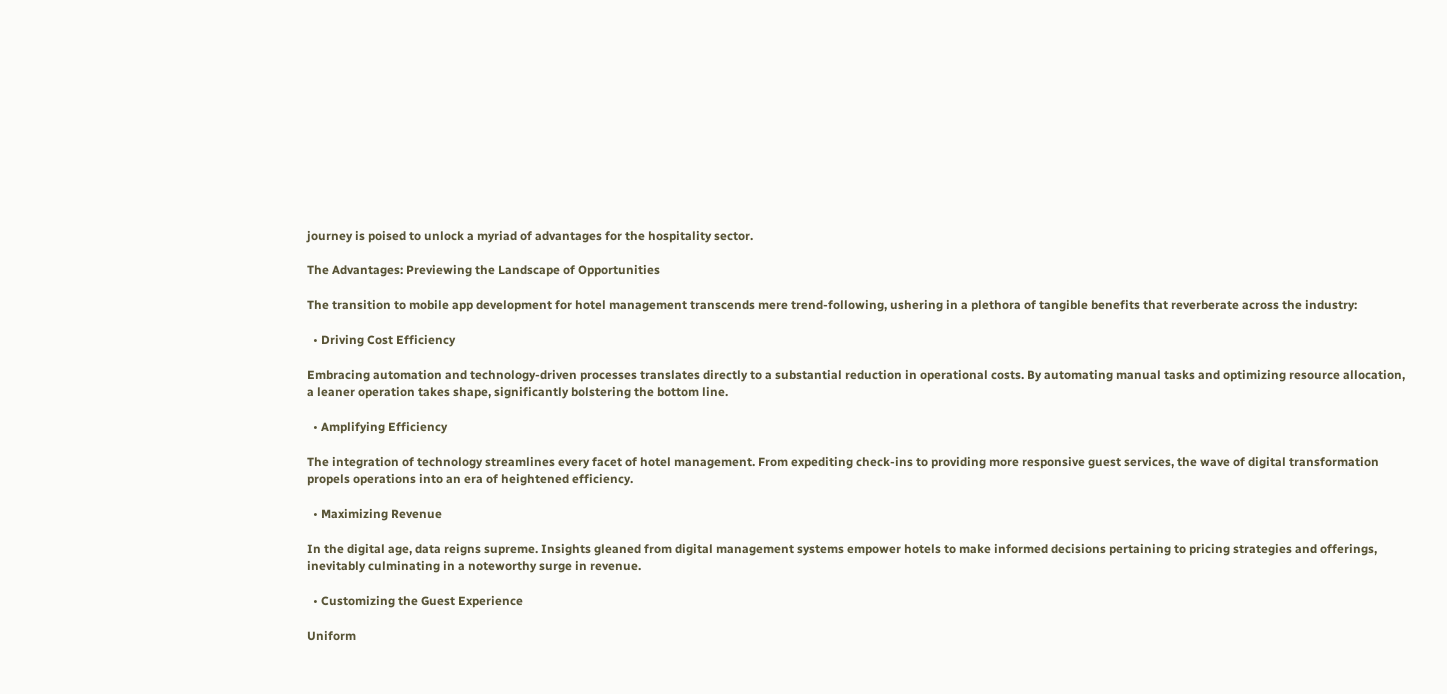journey is poised to unlock a myriad of advantages for the hospitality sector.

The Advantages: Previewing the Landscape of Opportunities

The transition to mobile app development for hotel management transcends mere trend-following, ushering in a plethora of tangible benefits that reverberate across the industry:

  • Driving Cost Efficiency

Embracing automation and technology-driven processes translates directly to a substantial reduction in operational costs. By automating manual tasks and optimizing resource allocation, a leaner operation takes shape, significantly bolstering the bottom line.

  • Amplifying Efficiency

The integration of technology streamlines every facet of hotel management. From expediting check-ins to providing more responsive guest services, the wave of digital transformation propels operations into an era of heightened efficiency.

  • Maximizing Revenue

In the digital age, data reigns supreme. Insights gleaned from digital management systems empower hotels to make informed decisions pertaining to pricing strategies and offerings, inevitably culminating in a noteworthy surge in revenue.

  • Customizing the Guest Experience

Uniform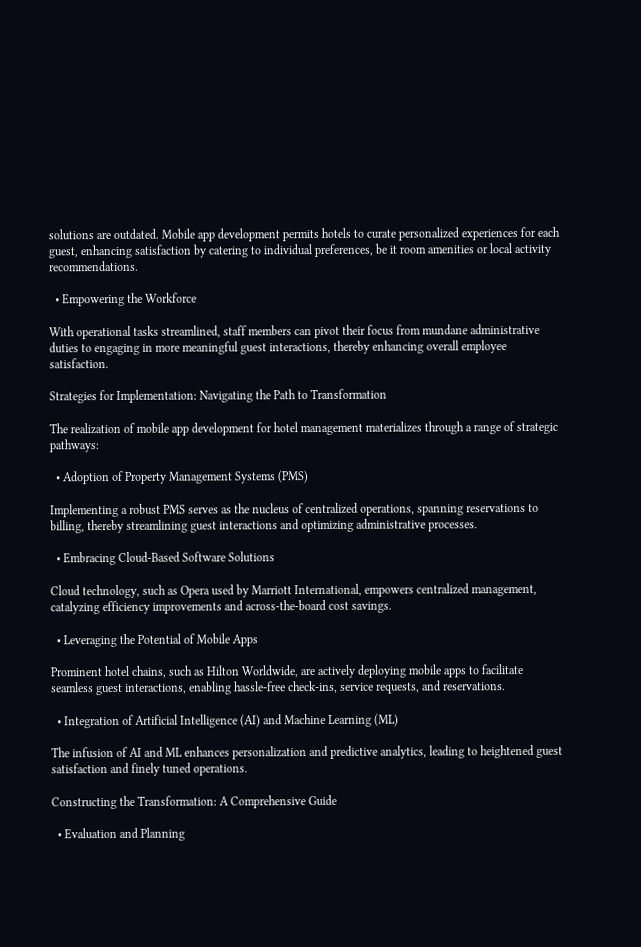solutions are outdated. Mobile app development permits hotels to curate personalized experiences for each guest, enhancing satisfaction by catering to individual preferences, be it room amenities or local activity recommendations.

  • Empowering the Workforce

With operational tasks streamlined, staff members can pivot their focus from mundane administrative duties to engaging in more meaningful guest interactions, thereby enhancing overall employee satisfaction.

Strategies for Implementation: Navigating the Path to Transformation

The realization of mobile app development for hotel management materializes through a range of strategic pathways:

  • Adoption of Property Management Systems (PMS)

Implementing a robust PMS serves as the nucleus of centralized operations, spanning reservations to billing, thereby streamlining guest interactions and optimizing administrative processes.

  • Embracing Cloud-Based Software Solutions

Cloud technology, such as Opera used by Marriott International, empowers centralized management, catalyzing efficiency improvements and across-the-board cost savings.

  • Leveraging the Potential of Mobile Apps

Prominent hotel chains, such as Hilton Worldwide, are actively deploying mobile apps to facilitate seamless guest interactions, enabling hassle-free check-ins, service requests, and reservations.

  • Integration of Artificial Intelligence (AI) and Machine Learning (ML)

The infusion of AI and ML enhances personalization and predictive analytics, leading to heightened guest satisfaction and finely tuned operations.

Constructing the Transformation: A Comprehensive Guide

  • Evaluation and Planning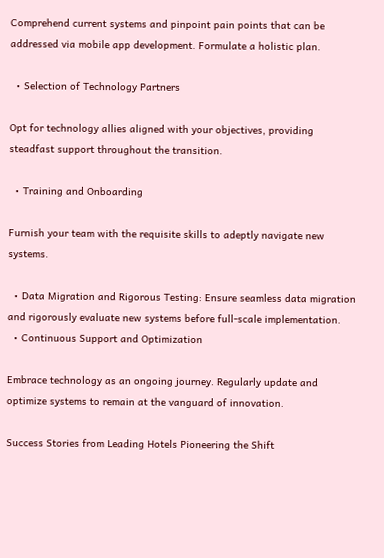Comprehend current systems and pinpoint pain points that can be addressed via mobile app development. Formulate a holistic plan.

  • Selection of Technology Partners

Opt for technology allies aligned with your objectives, providing steadfast support throughout the transition.

  • Training and Onboarding

Furnish your team with the requisite skills to adeptly navigate new systems.

  • Data Migration and Rigorous Testing: Ensure seamless data migration and rigorously evaluate new systems before full-scale implementation.
  • Continuous Support and Optimization

Embrace technology as an ongoing journey. Regularly update and optimize systems to remain at the vanguard of innovation.

Success Stories from Leading Hotels Pioneering the Shift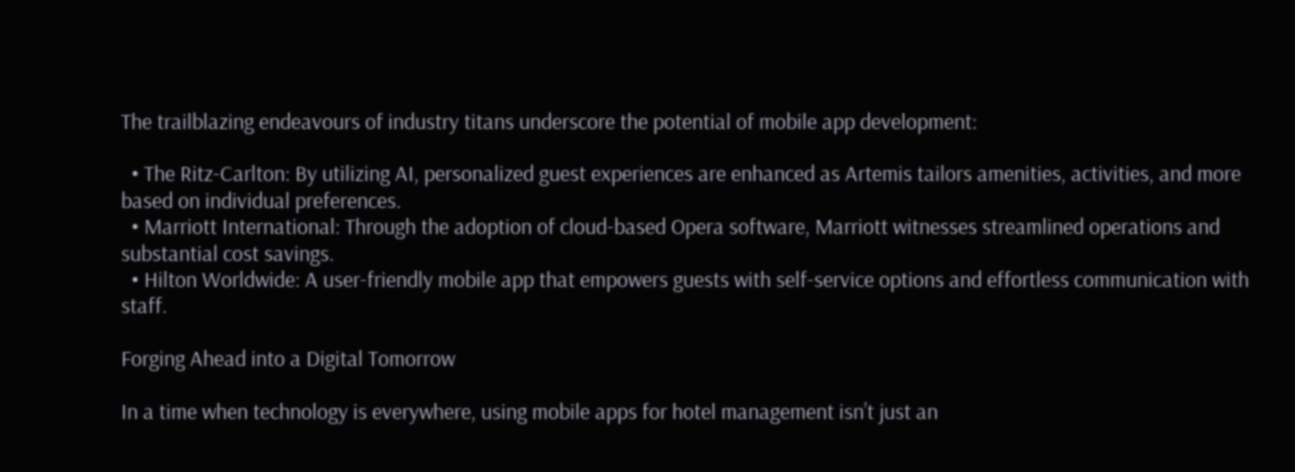The trailblazing endeavours of industry titans underscore the potential of mobile app development:

  • The Ritz-Carlton: By utilizing AI, personalized guest experiences are enhanced as Artemis tailors amenities, activities, and more based on individual preferences.
  • Marriott International: Through the adoption of cloud-based Opera software, Marriott witnesses streamlined operations and substantial cost savings.
  • Hilton Worldwide: A user-friendly mobile app that empowers guests with self-service options and effortless communication with staff.

Forging Ahead into a Digital Tomorrow

In a time when technology is everywhere, using mobile apps for hotel management isn’t just an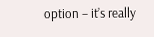option – it’s really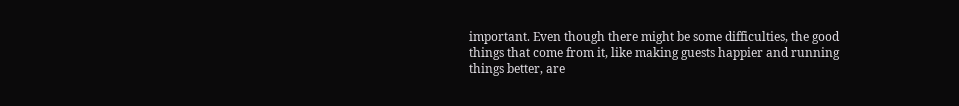important. Even though there might be some difficulties, the good things that come from it, like making guests happier and running things better, are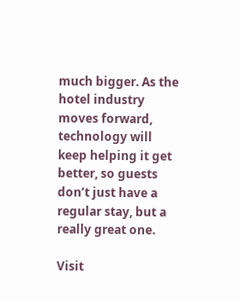much bigger. As the hotel industry moves forward, technology will keep helping it get better, so guests don’t just have a regular stay, but a really great one.

Visit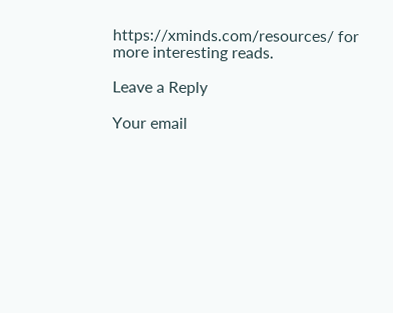https://xminds.com/resources/ for more interesting reads.

Leave a Reply

Your email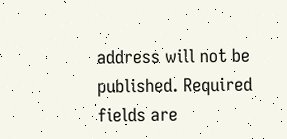address will not be published. Required fields are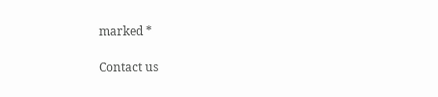marked *

Contact us